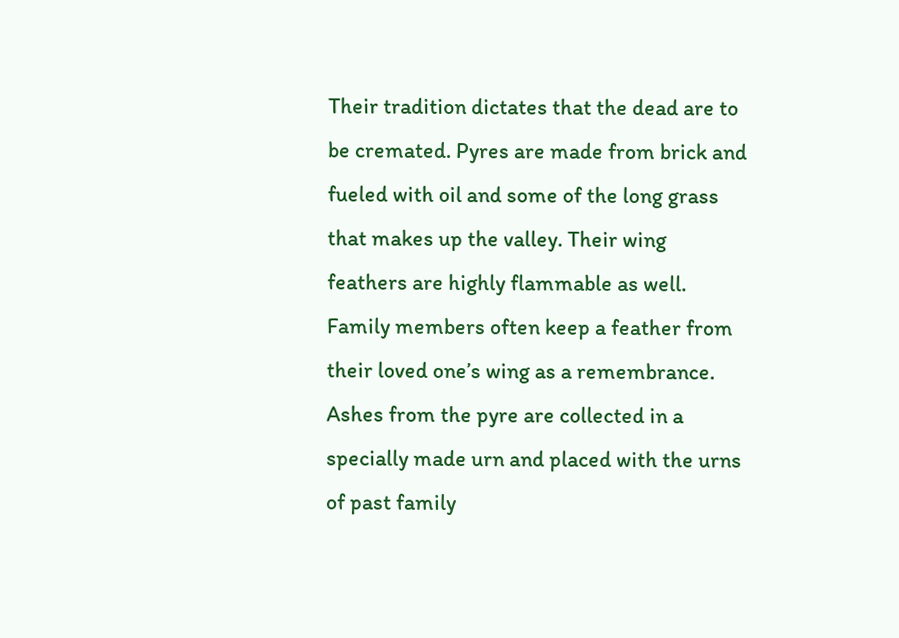Their tradition dictates that the dead are to be cremated. Pyres are made from brick and fueled with oil and some of the long grass that makes up the valley. Their wing feathers are highly flammable as well. Family members often keep a feather from their loved one’s wing as a remembrance. Ashes from the pyre are collected in a specially made urn and placed with the urns of past family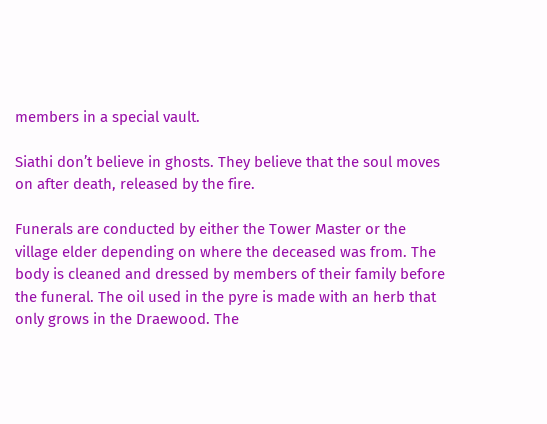members in a special vault.

Siathi don’t believe in ghosts. They believe that the soul moves on after death, released by the fire.

Funerals are conducted by either the Tower Master or the village elder depending on where the deceased was from. The body is cleaned and dressed by members of their family before the funeral. The oil used in the pyre is made with an herb that only grows in the Draewood. The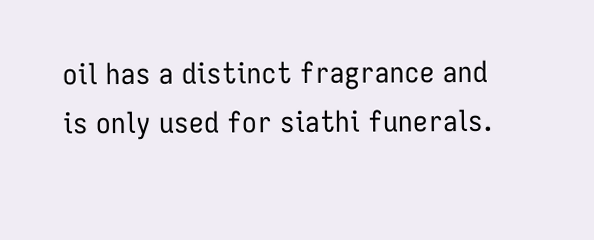oil has a distinct fragrance and is only used for siathi funerals.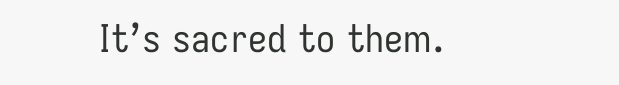It’s sacred to them.